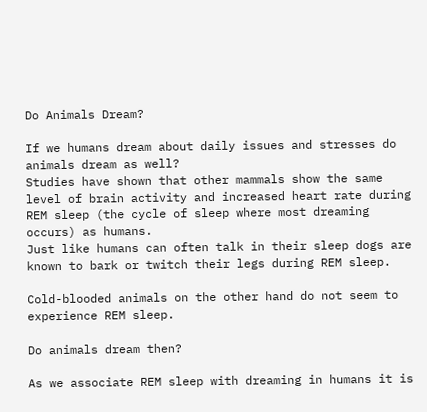Do Animals Dream?

If we humans dream about daily issues and stresses do animals dream as well?
Studies have shown that other mammals show the same level of brain activity and increased heart rate during REM sleep (the cycle of sleep where most dreaming occurs) as humans.
Just like humans can often talk in their sleep dogs are known to bark or twitch their legs during REM sleep.

Cold-blooded animals on the other hand do not seem to experience REM sleep.

Do animals dream then?

As we associate REM sleep with dreaming in humans it is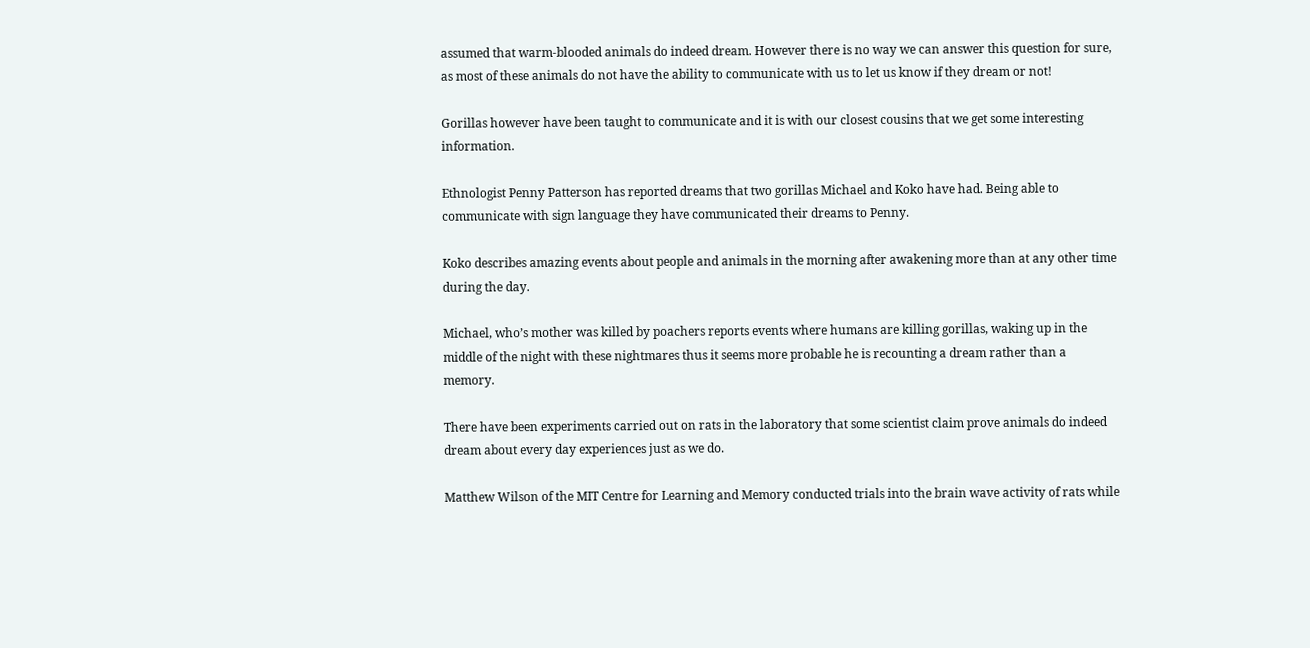assumed that warm-blooded animals do indeed dream. However there is no way we can answer this question for sure, as most of these animals do not have the ability to communicate with us to let us know if they dream or not!

Gorillas however have been taught to communicate and it is with our closest cousins that we get some interesting information.

Ethnologist Penny Patterson has reported dreams that two gorillas Michael and Koko have had. Being able to communicate with sign language they have communicated their dreams to Penny.

Koko describes amazing events about people and animals in the morning after awakening more than at any other time during the day.

Michael, who’s mother was killed by poachers reports events where humans are killing gorillas, waking up in the middle of the night with these nightmares thus it seems more probable he is recounting a dream rather than a memory.

There have been experiments carried out on rats in the laboratory that some scientist claim prove animals do indeed dream about every day experiences just as we do.

Matthew Wilson of the MIT Centre for Learning and Memory conducted trials into the brain wave activity of rats while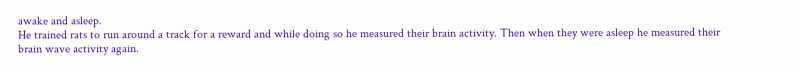awake and asleep.
He trained rats to run around a track for a reward and while doing so he measured their brain activity. Then when they were asleep he measured their brain wave activity again.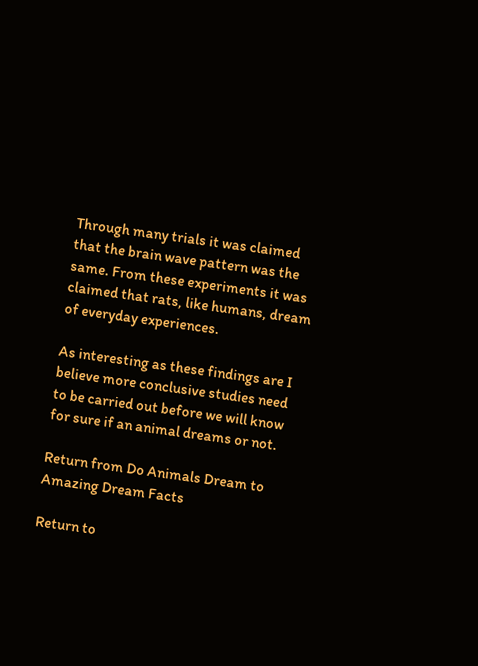Through many trials it was claimed that the brain wave pattern was the same. From these experiments it was claimed that rats, like humans, dream of everyday experiences.

As interesting as these findings are I believe more conclusive studies need to be carried out before we will know for sure if an animal dreams or not.

Return from Do Animals Dream to Amazing Dream Facts

Return to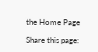the Home Page

Share this page: